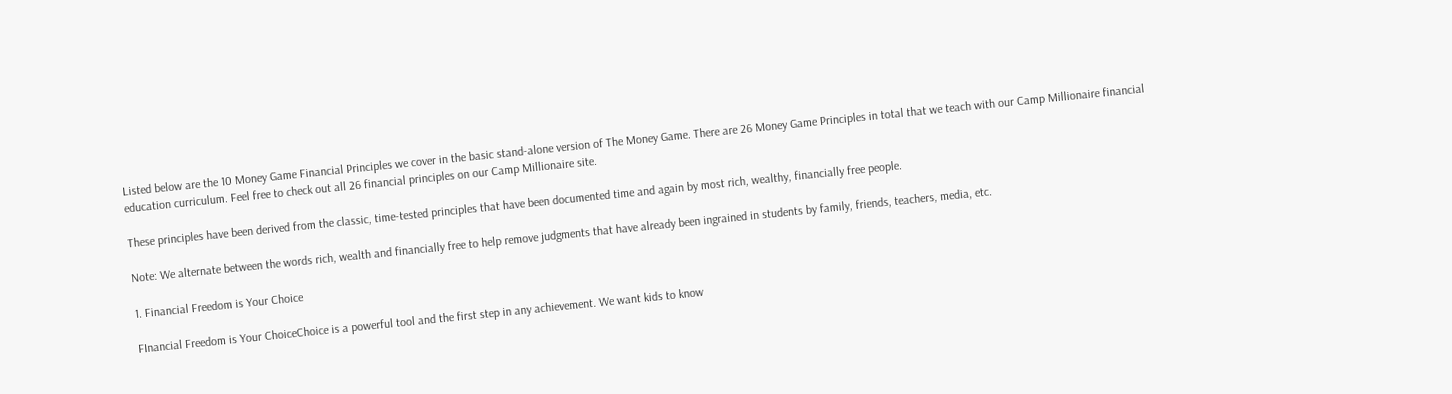Listed below are the 10 Money Game Financial Principles we cover in the basic stand-alone version of The Money Game. There are 26 Money Game Principles in total that we teach with our Camp Millionaire financial education curriculum. Feel free to check out all 26 financial principles on our Camp Millionaire site.

These principles have been derived from the classic, time-tested principles that have been documented time and again by most rich, wealthy, financially free people.

Note: We alternate between the words rich, wealth and financially free to help remove judgments that have already been ingrained in students by family, friends, teachers, media, etc.

1. Financial Freedom is Your Choice

FInancial Freedom is Your ChoiceChoice is a powerful tool and the first step in any achievement. We want kids to know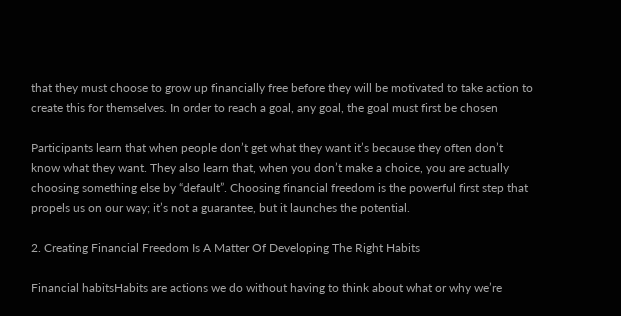that they must choose to grow up financially free before they will be motivated to take action to create this for themselves. In order to reach a goal, any goal, the goal must first be chosen

Participants learn that when people don’t get what they want it’s because they often don’t know what they want. They also learn that, when you don’t make a choice, you are actually choosing something else by “default”. Choosing financial freedom is the powerful first step that propels us on our way; it’s not a guarantee, but it launches the potential.

2. Creating Financial Freedom Is A Matter Of Developing The Right Habits

Financial habitsHabits are actions we do without having to think about what or why we’re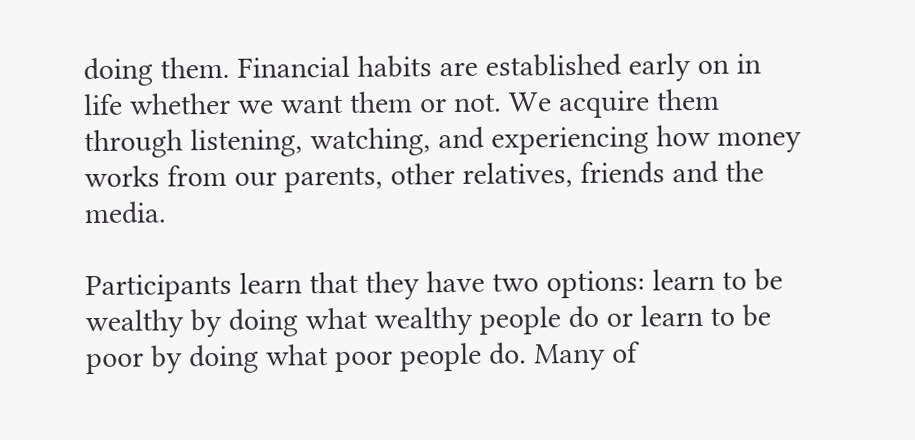doing them. Financial habits are established early on in life whether we want them or not. We acquire them through listening, watching, and experiencing how money works from our parents, other relatives, friends and the media.

Participants learn that they have two options: learn to be wealthy by doing what wealthy people do or learn to be poor by doing what poor people do. Many of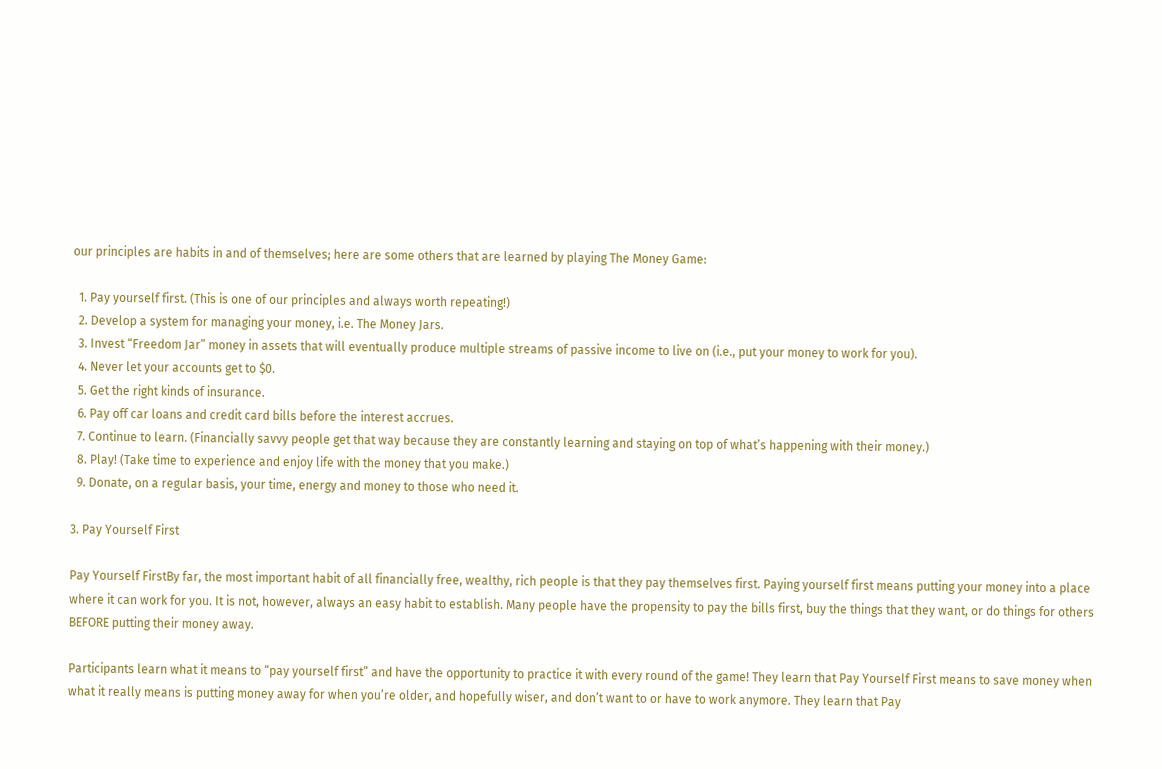our principles are habits in and of themselves; here are some others that are learned by playing The Money Game:

  1. Pay yourself first. (This is one of our principles and always worth repeating!)
  2. Develop a system for managing your money, i.e. The Money Jars.
  3. Invest “Freedom Jar” money in assets that will eventually produce multiple streams of passive income to live on (i.e., put your money to work for you).
  4. Never let your accounts get to $0.
  5. Get the right kinds of insurance.
  6. Pay off car loans and credit card bills before the interest accrues.
  7. Continue to learn. (Financially savvy people get that way because they are constantly learning and staying on top of what’s happening with their money.)
  8. Play! (Take time to experience and enjoy life with the money that you make.)
  9. Donate, on a regular basis, your time, energy and money to those who need it.

3. Pay Yourself First

Pay Yourself FirstBy far, the most important habit of all financially free, wealthy, rich people is that they pay themselves first. Paying yourself first means putting your money into a place where it can work for you. It is not, however, always an easy habit to establish. Many people have the propensity to pay the bills first, buy the things that they want, or do things for others BEFORE putting their money away.

Participants learn what it means to “pay yourself first” and have the opportunity to practice it with every round of the game! They learn that Pay Yourself First means to save money when what it really means is putting money away for when you’re older, and hopefully wiser, and don’t want to or have to work anymore. They learn that Pay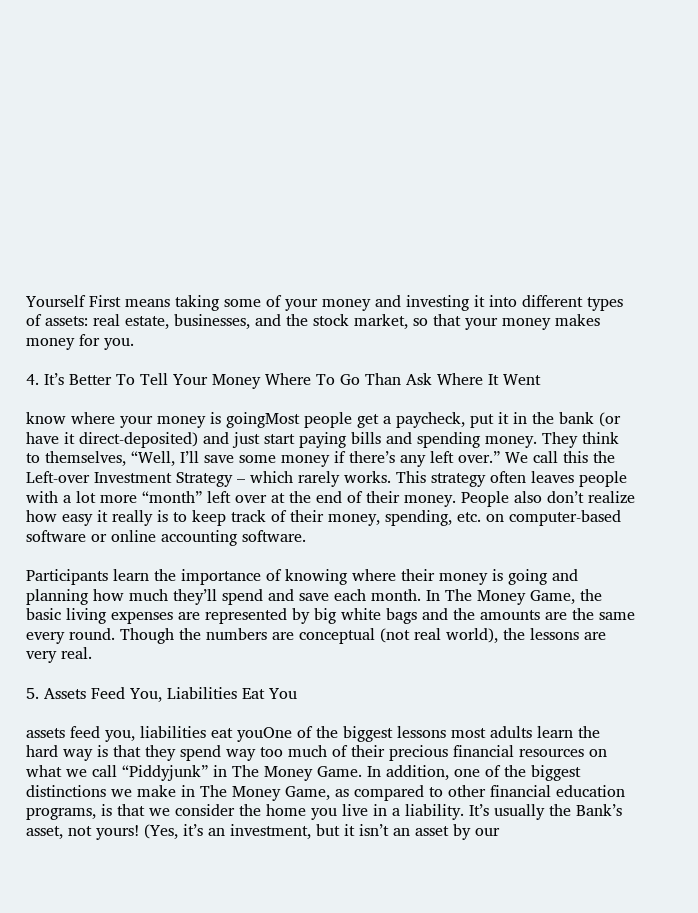Yourself First means taking some of your money and investing it into different types of assets: real estate, businesses, and the stock market, so that your money makes money for you.

4. It’s Better To Tell Your Money Where To Go Than Ask Where It Went

know where your money is goingMost people get a paycheck, put it in the bank (or have it direct-deposited) and just start paying bills and spending money. They think to themselves, “Well, I’ll save some money if there’s any left over.” We call this the Left-over Investment Strategy – which rarely works. This strategy often leaves people with a lot more “month” left over at the end of their money. People also don’t realize how easy it really is to keep track of their money, spending, etc. on computer-based software or online accounting software.

Participants learn the importance of knowing where their money is going and planning how much they’ll spend and save each month. In The Money Game, the basic living expenses are represented by big white bags and the amounts are the same every round. Though the numbers are conceptual (not real world), the lessons are very real.

5. Assets Feed You, Liabilities Eat You

assets feed you, liabilities eat youOne of the biggest lessons most adults learn the hard way is that they spend way too much of their precious financial resources on what we call “Piddyjunk” in The Money Game. In addition, one of the biggest distinctions we make in The Money Game, as compared to other financial education programs, is that we consider the home you live in a liability. It’s usually the Bank’s asset, not yours! (Yes, it’s an investment, but it isn’t an asset by our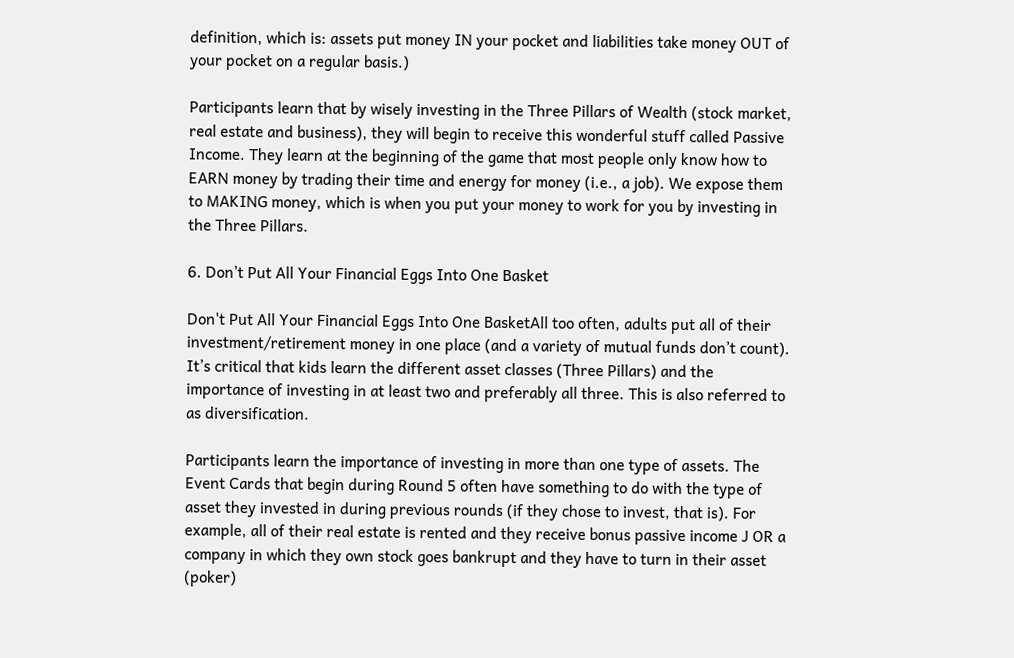definition, which is: assets put money IN your pocket and liabilities take money OUT of your pocket on a regular basis.)

Participants learn that by wisely investing in the Three Pillars of Wealth (stock market, real estate and business), they will begin to receive this wonderful stuff called Passive Income. They learn at the beginning of the game that most people only know how to EARN money by trading their time and energy for money (i.e., a job). We expose them to MAKING money, which is when you put your money to work for you by investing in the Three Pillars.

6. Don’t Put All Your Financial Eggs Into One Basket

Don't Put All Your Financial Eggs Into One BasketAll too often, adults put all of their investment/retirement money in one place (and a variety of mutual funds don’t count). It’s critical that kids learn the different asset classes (Three Pillars) and the importance of investing in at least two and preferably all three. This is also referred to as diversification.

Participants learn the importance of investing in more than one type of assets. The Event Cards that begin during Round 5 often have something to do with the type of asset they invested in during previous rounds (if they chose to invest, that is). For example, all of their real estate is rented and they receive bonus passive income J OR a company in which they own stock goes bankrupt and they have to turn in their asset (poker)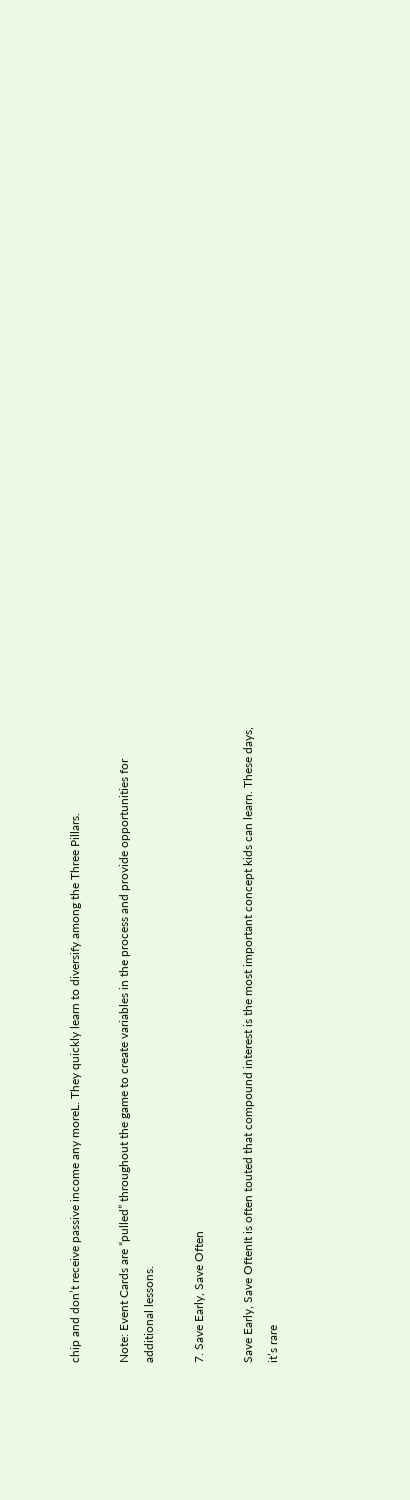chip and don’t receive passive income any moreL. They quickly learn to diversify among the Three Pillars.

Note: Event Cards are “pulled” throughout the game to create variables in the process and provide opportunities for additional lessons.

7. Save Early, Save Often

Save Early, Save OftenIt is often touted that compound interest is the most important concept kids can learn. These days, it’s rare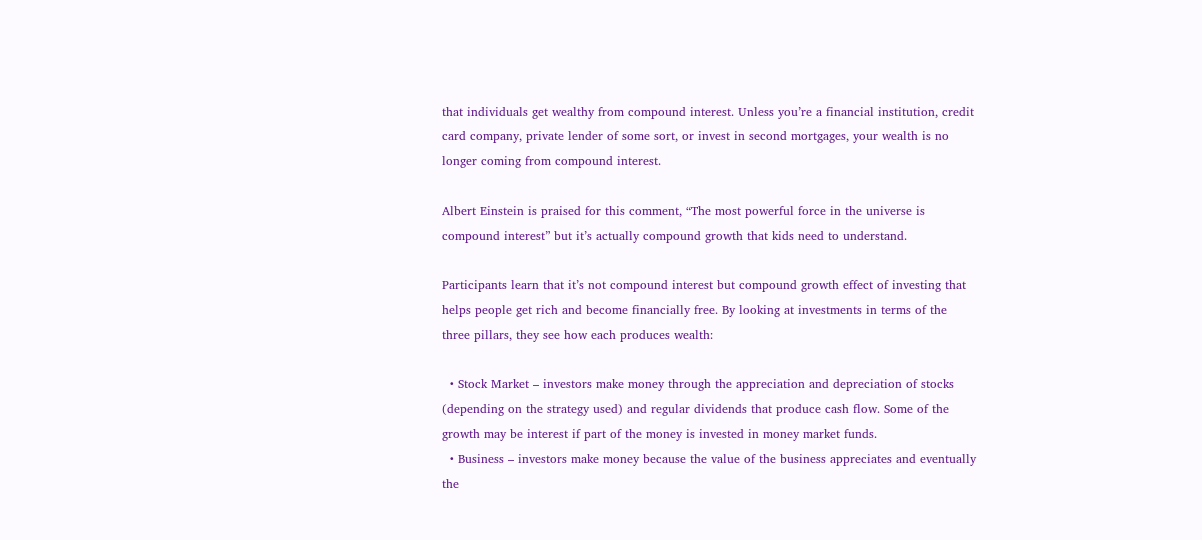that individuals get wealthy from compound interest. Unless you’re a financial institution, credit card company, private lender of some sort, or invest in second mortgages, your wealth is no longer coming from compound interest.

Albert Einstein is praised for this comment, “The most powerful force in the universe is compound interest” but it’s actually compound growth that kids need to understand.

Participants learn that it’s not compound interest but compound growth effect of investing that helps people get rich and become financially free. By looking at investments in terms of the three pillars, they see how each produces wealth:

  • Stock Market – investors make money through the appreciation and depreciation of stocks (depending on the strategy used) and regular dividends that produce cash flow. Some of the growth may be interest if part of the money is invested in money market funds.
  • Business – investors make money because the value of the business appreciates and eventually the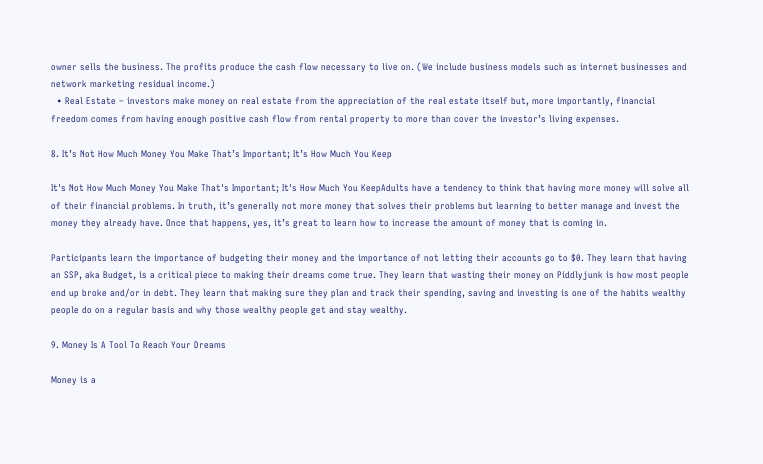owner sells the business. The profits produce the cash flow necessary to live on. (We include business models such as internet businesses and network marketing residual income.)
  • Real Estate – investors make money on real estate from the appreciation of the real estate itself but, more importantly, financial freedom comes from having enough positive cash flow from rental property to more than cover the investor’s living expenses.

8. It’s Not How Much Money You Make That’s Important; It’s How Much You Keep

It's Not How Much Money You Make That's Important; It's How Much You KeepAdults have a tendency to think that having more money will solve all of their financial problems. In truth, it’s generally not more money that solves their problems but learning to better manage and invest the money they already have. Once that happens, yes, it’s great to learn how to increase the amount of money that is coming in.

Participants learn the importance of budgeting their money and the importance of not letting their accounts go to $0. They learn that having an SSP, aka Budget, is a critical piece to making their dreams come true. They learn that wasting their money on Piddlyjunk is how most people end up broke and/or in debt. They learn that making sure they plan and track their spending, saving and investing is one of the habits wealthy people do on a regular basis and why those wealthy people get and stay wealthy.

9. Money Is A Tool To Reach Your Dreams

Money is a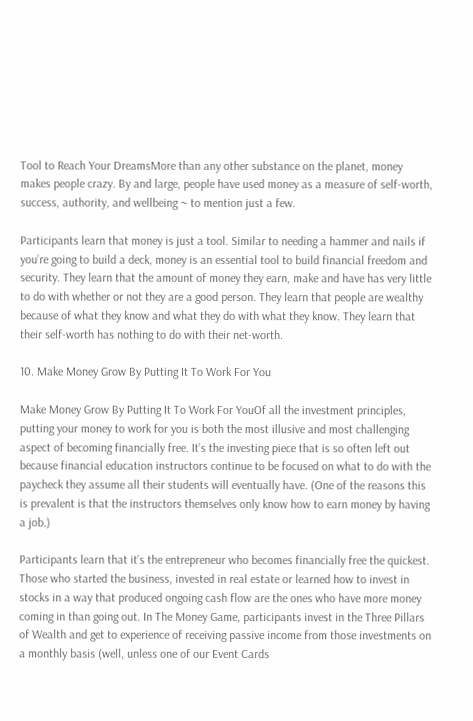Tool to Reach Your DreamsMore than any other substance on the planet, money makes people crazy. By and large, people have used money as a measure of self-worth, success, authority, and wellbeing ~ to mention just a few.

Participants learn that money is just a tool. Similar to needing a hammer and nails if you’re going to build a deck, money is an essential tool to build financial freedom and security. They learn that the amount of money they earn, make and have has very little to do with whether or not they are a good person. They learn that people are wealthy because of what they know and what they do with what they know. They learn that their self-worth has nothing to do with their net-worth.

10. Make Money Grow By Putting It To Work For You

Make Money Grow By Putting It To Work For YouOf all the investment principles, putting your money to work for you is both the most illusive and most challenging aspect of becoming financially free. It’s the investing piece that is so often left out because financial education instructors continue to be focused on what to do with the paycheck they assume all their students will eventually have. (One of the reasons this is prevalent is that the instructors themselves only know how to earn money by having a job.)

Participants learn that it’s the entrepreneur who becomes financially free the quickest. Those who started the business, invested in real estate or learned how to invest in stocks in a way that produced ongoing cash flow are the ones who have more money coming in than going out. In The Money Game, participants invest in the Three Pillars of Wealth and get to experience of receiving passive income from those investments on a monthly basis (well, unless one of our Event Cards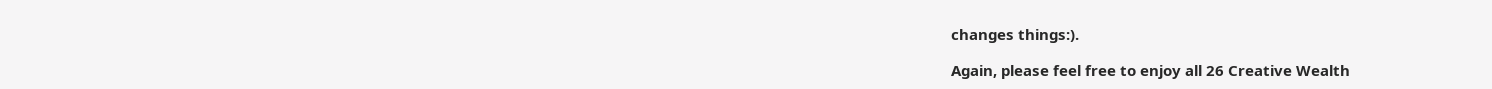changes things:).

Again, please feel free to enjoy all 26 Creative Wealth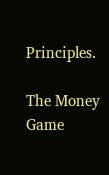Principles.

The Money Game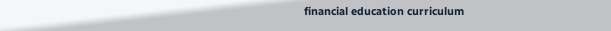financial education curriculum